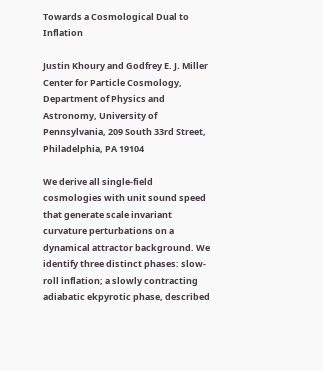Towards a Cosmological Dual to Inflation

Justin Khoury and Godfrey E. J. Miller Center for Particle Cosmology, Department of Physics and Astronomy, University of Pennsylvania, 209 South 33rd Street, Philadelphia, PA 19104

We derive all single-field cosmologies with unit sound speed that generate scale invariant curvature perturbations on a dynamical attractor background. We identify three distinct phases: slow-roll inflation; a slowly contracting adiabatic ekpyrotic phase, described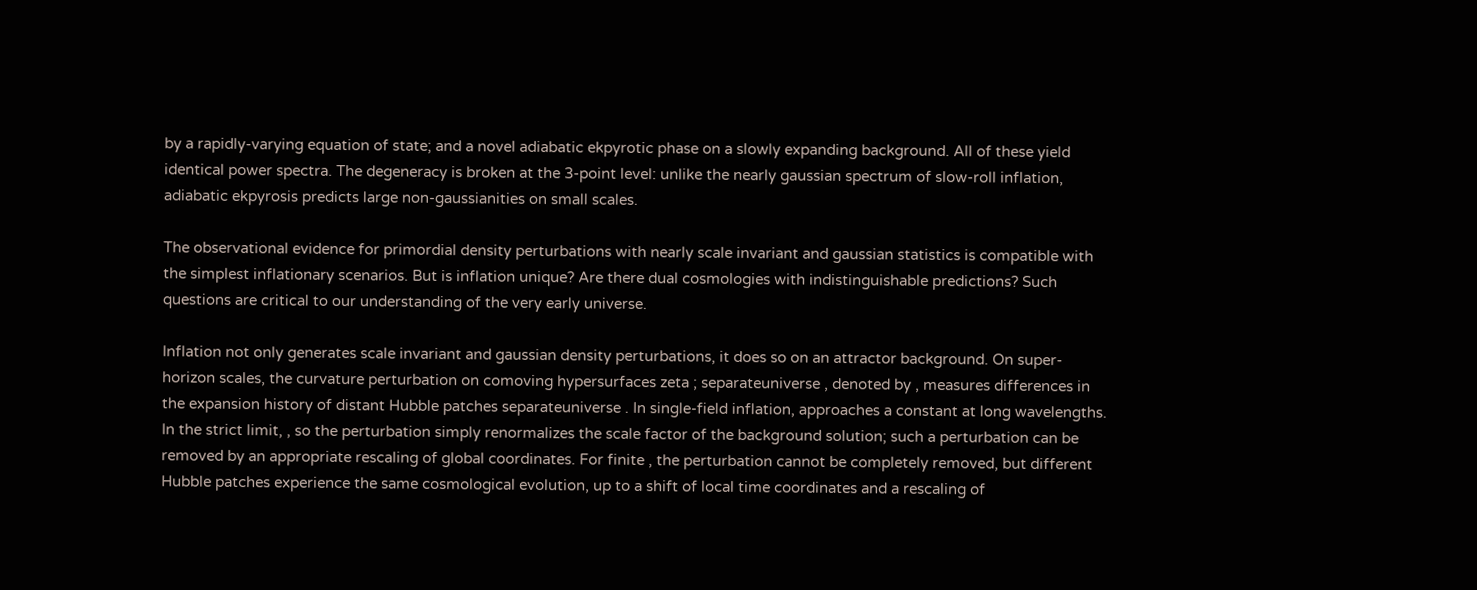by a rapidly-varying equation of state; and a novel adiabatic ekpyrotic phase on a slowly expanding background. All of these yield identical power spectra. The degeneracy is broken at the 3-point level: unlike the nearly gaussian spectrum of slow-roll inflation, adiabatic ekpyrosis predicts large non-gaussianities on small scales.

The observational evidence for primordial density perturbations with nearly scale invariant and gaussian statistics is compatible with the simplest inflationary scenarios. But is inflation unique? Are there dual cosmologies with indistinguishable predictions? Such questions are critical to our understanding of the very early universe.

Inflation not only generates scale invariant and gaussian density perturbations, it does so on an attractor background. On super-horizon scales, the curvature perturbation on comoving hypersurfaces zeta ; separateuniverse , denoted by , measures differences in the expansion history of distant Hubble patches separateuniverse . In single-field inflation, approaches a constant at long wavelengths. In the strict limit, , so the perturbation simply renormalizes the scale factor of the background solution; such a perturbation can be removed by an appropriate rescaling of global coordinates. For finite , the perturbation cannot be completely removed, but different Hubble patches experience the same cosmological evolution, up to a shift of local time coordinates and a rescaling of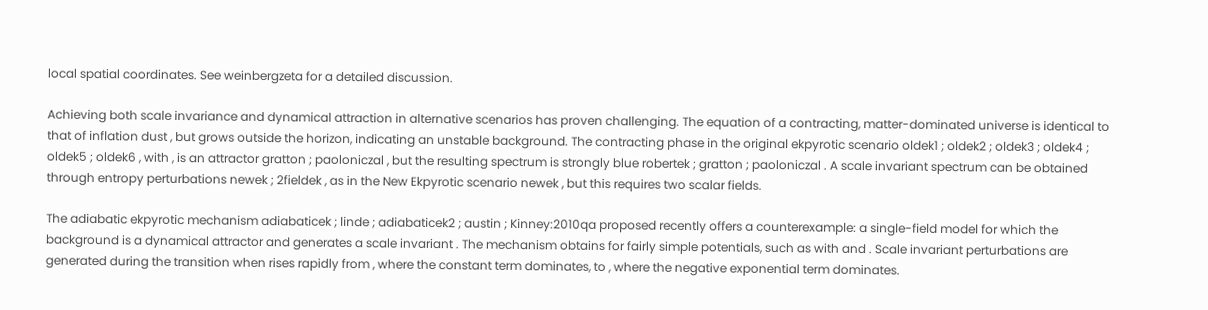local spatial coordinates. See weinbergzeta for a detailed discussion.

Achieving both scale invariance and dynamical attraction in alternative scenarios has proven challenging. The equation of a contracting, matter-dominated universe is identical to that of inflation dust , but grows outside the horizon, indicating an unstable background. The contracting phase in the original ekpyrotic scenario oldek1 ; oldek2 ; oldek3 ; oldek4 ; oldek5 ; oldek6 , with , is an attractor gratton ; paoloniczal , but the resulting spectrum is strongly blue robertek ; gratton ; paoloniczal . A scale invariant spectrum can be obtained through entropy perturbations newek ; 2fieldek , as in the New Ekpyrotic scenario newek , but this requires two scalar fields.

The adiabatic ekpyrotic mechanism adiabaticek ; linde ; adiabaticek2 ; austin ; Kinney:2010qa proposed recently offers a counterexample: a single-field model for which the background is a dynamical attractor and generates a scale invariant . The mechanism obtains for fairly simple potentials, such as with and . Scale invariant perturbations are generated during the transition when rises rapidly from , where the constant term dominates, to , where the negative exponential term dominates.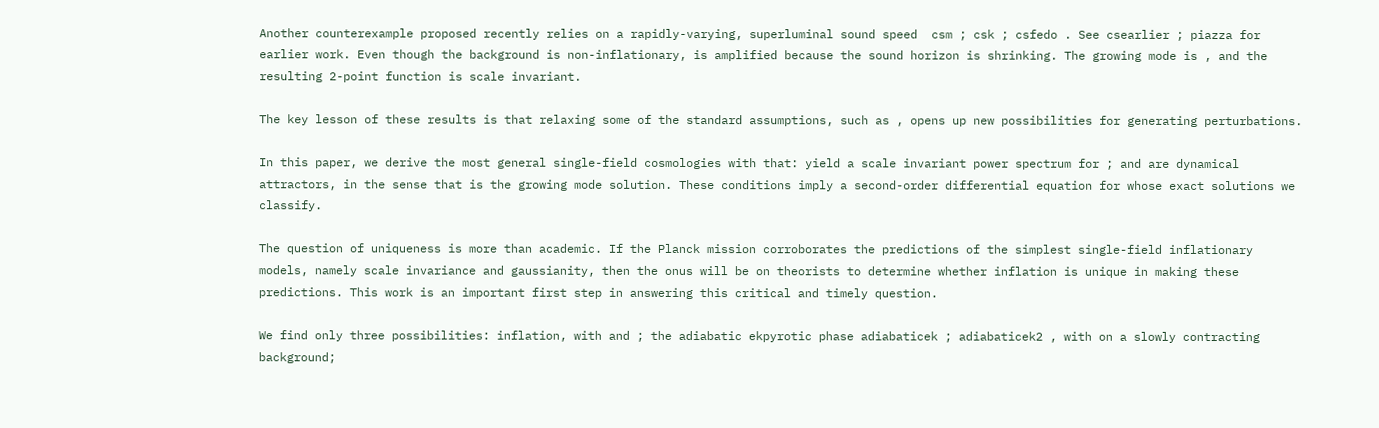Another counterexample proposed recently relies on a rapidly-varying, superluminal sound speed  csm ; csk ; csfedo . See csearlier ; piazza for earlier work. Even though the background is non-inflationary, is amplified because the sound horizon is shrinking. The growing mode is , and the resulting 2-point function is scale invariant.

The key lesson of these results is that relaxing some of the standard assumptions, such as , opens up new possibilities for generating perturbations.

In this paper, we derive the most general single-field cosmologies with that: yield a scale invariant power spectrum for ; and are dynamical attractors, in the sense that is the growing mode solution. These conditions imply a second-order differential equation for whose exact solutions we classify.

The question of uniqueness is more than academic. If the Planck mission corroborates the predictions of the simplest single-field inflationary models, namely scale invariance and gaussianity, then the onus will be on theorists to determine whether inflation is unique in making these predictions. This work is an important first step in answering this critical and timely question.

We find only three possibilities: inflation, with and ; the adiabatic ekpyrotic phase adiabaticek ; adiabaticek2 , with on a slowly contracting background;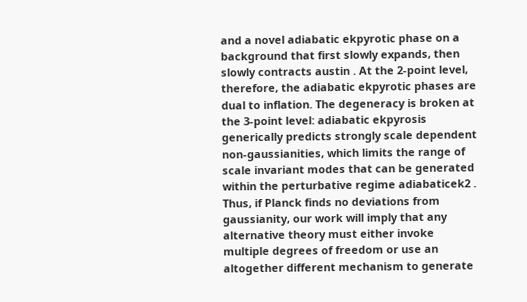and a novel adiabatic ekpyrotic phase on a background that first slowly expands, then slowly contracts austin . At the 2-point level, therefore, the adiabatic ekpyrotic phases are dual to inflation. The degeneracy is broken at the 3-point level: adiabatic ekpyrosis generically predicts strongly scale dependent non-gaussianities, which limits the range of scale invariant modes that can be generated within the perturbative regime adiabaticek2 . Thus, if Planck finds no deviations from gaussianity, our work will imply that any alternative theory must either invoke multiple degrees of freedom or use an altogether different mechanism to generate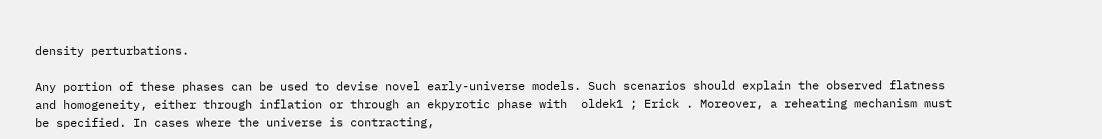density perturbations.

Any portion of these phases can be used to devise novel early-universe models. Such scenarios should explain the observed flatness and homogeneity, either through inflation or through an ekpyrotic phase with  oldek1 ; Erick . Moreover, a reheating mechanism must be specified. In cases where the universe is contracting,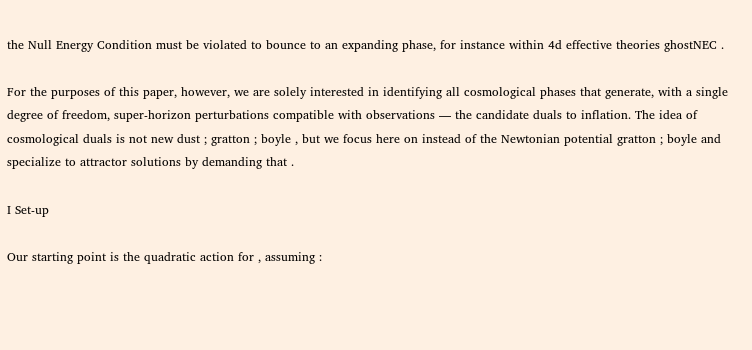the Null Energy Condition must be violated to bounce to an expanding phase, for instance within 4d effective theories ghostNEC .

For the purposes of this paper, however, we are solely interested in identifying all cosmological phases that generate, with a single degree of freedom, super-horizon perturbations compatible with observations — the candidate duals to inflation. The idea of cosmological duals is not new dust ; gratton ; boyle , but we focus here on instead of the Newtonian potential gratton ; boyle and specialize to attractor solutions by demanding that .

I Set-up

Our starting point is the quadratic action for , assuming :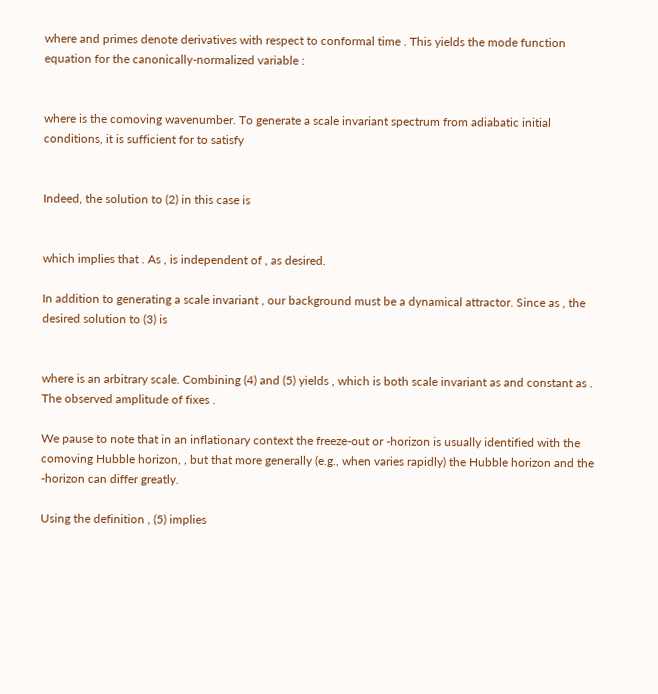where and primes denote derivatives with respect to conformal time . This yields the mode function equation for the canonically-normalized variable :


where is the comoving wavenumber. To generate a scale invariant spectrum from adiabatic initial conditions, it is sufficient for to satisfy


Indeed, the solution to (2) in this case is


which implies that . As , is independent of , as desired.

In addition to generating a scale invariant , our background must be a dynamical attractor. Since as , the desired solution to (3) is


where is an arbitrary scale. Combining (4) and (5) yields , which is both scale invariant as and constant as . The observed amplitude of fixes .

We pause to note that in an inflationary context the freeze-out or -horizon is usually identified with the comoving Hubble horizon, , but that more generally (e.g., when varies rapidly) the Hubble horizon and the -horizon can differ greatly.

Using the definition , (5) implies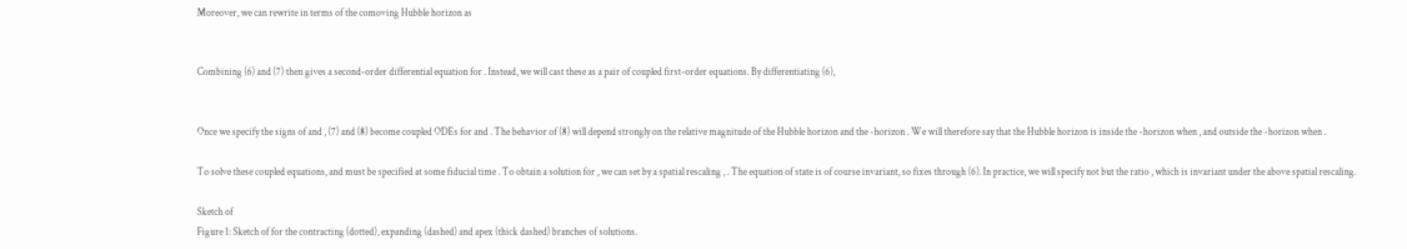Moreover, we can rewrite in terms of the comoving Hubble horizon as


Combining (6) and (7) then gives a second-order differential equation for . Instead, we will cast these as a pair of coupled first-order equations. By differentiating (6),


Once we specify the signs of and , (7) and (8) become coupled ODEs for and . The behavior of (8) will depend strongly on the relative magnitude of the Hubble horizon and the -horizon . We will therefore say that the Hubble horizon is inside the -horizon when , and outside the -horizon when .

To solve these coupled equations, and must be specified at some fiducial time . To obtain a solution for , we can set by a spatial rescaling , . The equation of state is of course invariant, so fixes through (6). In practice, we will specify not but the ratio , which is invariant under the above spatial rescaling.

Sketch of
Figure 1: Sketch of for the contracting (dotted), expanding (dashed) and apex (thick dashed) branches of solutions.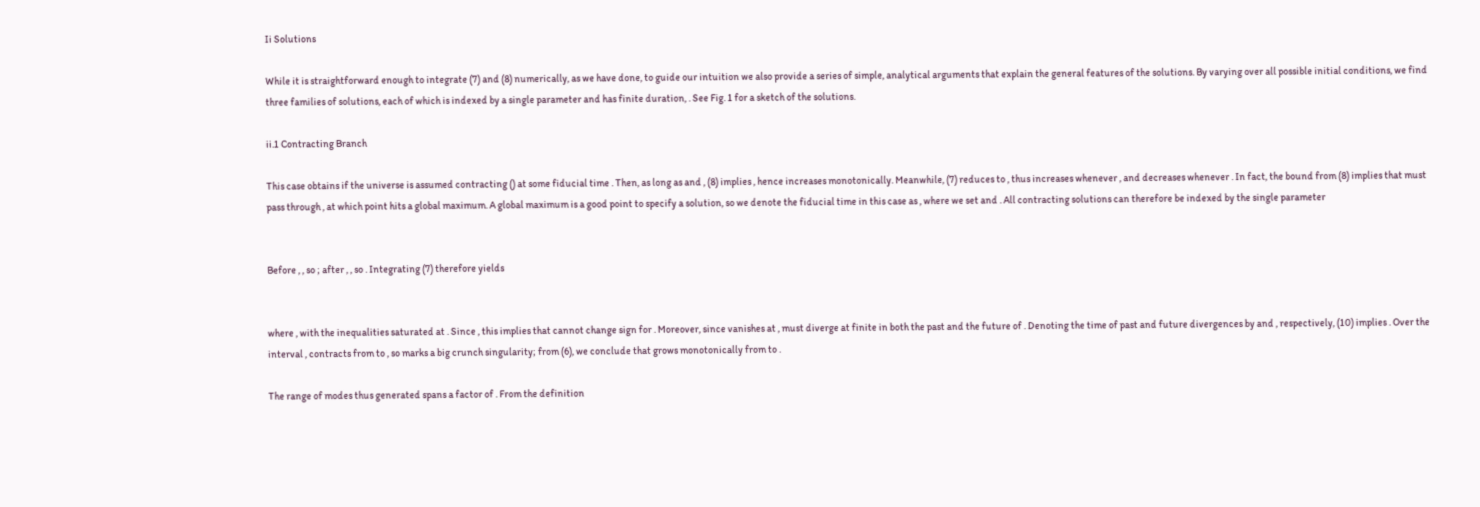Ii Solutions

While it is straightforward enough to integrate (7) and (8) numerically, as we have done, to guide our intuition we also provide a series of simple, analytical arguments that explain the general features of the solutions. By varying over all possible initial conditions, we find three families of solutions, each of which is indexed by a single parameter and has finite duration, . See Fig. 1 for a sketch of the solutions.

ii.1 Contracting Branch

This case obtains if the universe is assumed contracting () at some fiducial time . Then, as long as and , (8) implies , hence increases monotonically. Meanwhile, (7) reduces to , thus increases whenever , and decreases whenever . In fact, the bound from (8) implies that must pass through , at which point hits a global maximum. A global maximum is a good point to specify a solution, so we denote the fiducial time in this case as , where we set and . All contracting solutions can therefore be indexed by the single parameter


Before , , so ; after , , so . Integrating (7) therefore yields


where , with the inequalities saturated at . Since , this implies that cannot change sign for . Moreover, since vanishes at , must diverge at finite in both the past and the future of . Denoting the time of past and future divergences by and , respectively, (10) implies . Over the interval , contracts from to , so marks a big crunch singularity; from (6), we conclude that grows monotonically from to .

The range of modes thus generated spans a factor of . From the definition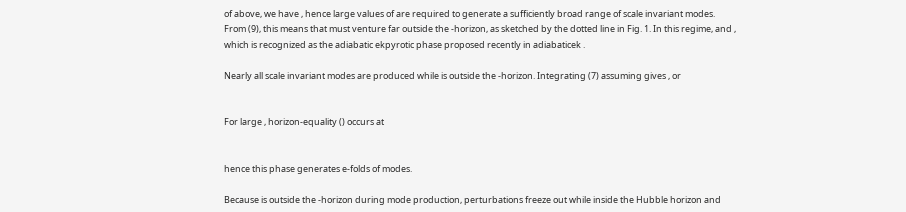of above, we have , hence large values of are required to generate a sufficiently broad range of scale invariant modes. From (9), this means that must venture far outside the -horizon, as sketched by the dotted line in Fig. 1. In this regime, and , which is recognized as the adiabatic ekpyrotic phase proposed recently in adiabaticek .

Nearly all scale invariant modes are produced while is outside the -horizon. Integrating (7) assuming gives , or


For large , horizon-equality () occurs at


hence this phase generates e-folds of modes.

Because is outside the -horizon during mode production, perturbations freeze out while inside the Hubble horizon and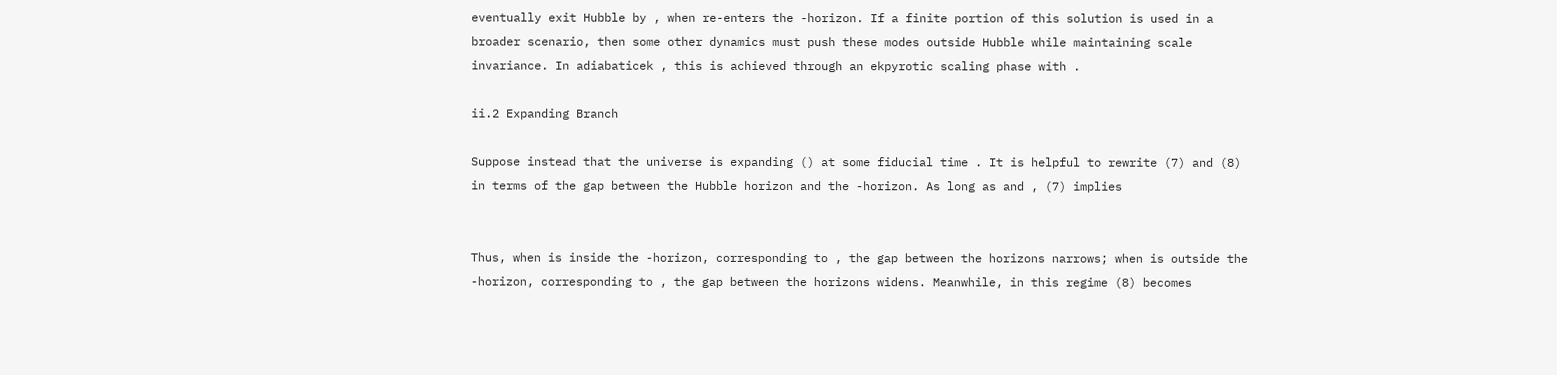eventually exit Hubble by , when re-enters the -horizon. If a finite portion of this solution is used in a broader scenario, then some other dynamics must push these modes outside Hubble while maintaining scale invariance. In adiabaticek , this is achieved through an ekpyrotic scaling phase with .

ii.2 Expanding Branch

Suppose instead that the universe is expanding () at some fiducial time . It is helpful to rewrite (7) and (8) in terms of the gap between the Hubble horizon and the -horizon. As long as and , (7) implies


Thus, when is inside the -horizon, corresponding to , the gap between the horizons narrows; when is outside the -horizon, corresponding to , the gap between the horizons widens. Meanwhile, in this regime (8) becomes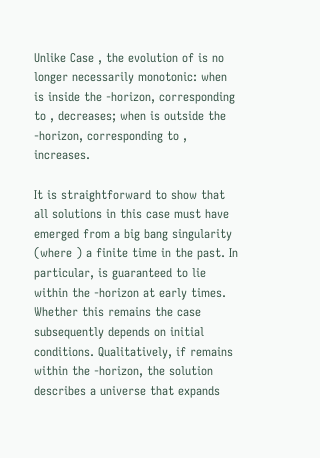Unlike Case , the evolution of is no longer necessarily monotonic: when is inside the -horizon, corresponding to , decreases; when is outside the -horizon, corresponding to , increases.

It is straightforward to show that all solutions in this case must have emerged from a big bang singularity (where ) a finite time in the past. In particular, is guaranteed to lie within the -horizon at early times. Whether this remains the case subsequently depends on initial conditions. Qualitatively, if remains within the -horizon, the solution describes a universe that expands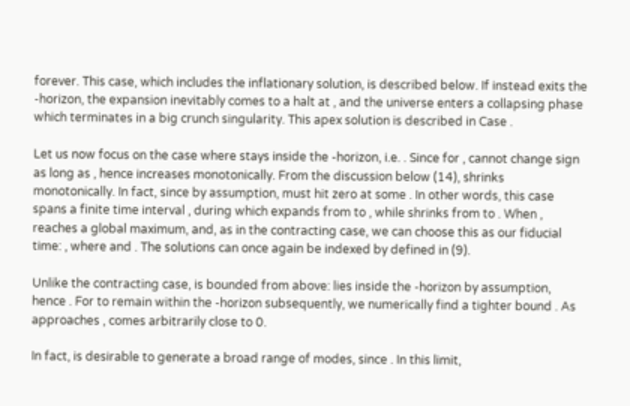forever. This case, which includes the inflationary solution, is described below. If instead exits the -horizon, the expansion inevitably comes to a halt at , and the universe enters a collapsing phase which terminates in a big crunch singularity. This apex solution is described in Case .

Let us now focus on the case where stays inside the -horizon, i.e. . Since for , cannot change sign as long as , hence increases monotonically. From the discussion below (14), shrinks monotonically. In fact, since by assumption, must hit zero at some . In other words, this case spans a finite time interval , during which expands from to , while shrinks from to . When , reaches a global maximum, and, as in the contracting case, we can choose this as our fiducial time: , where and . The solutions can once again be indexed by defined in (9).

Unlike the contracting case, is bounded from above: lies inside the -horizon by assumption, hence . For to remain within the -horizon subsequently, we numerically find a tighter bound . As approaches , comes arbitrarily close to 0.

In fact, is desirable to generate a broad range of modes, since . In this limit,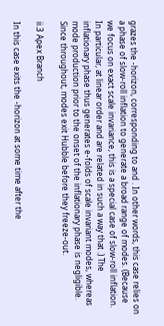grazes the -horizon, corresponding to and . In other words, this case relies on a phase of slow-roll inflation to generate a broad range of modes. (Because we focus on exact scale invariance, this is a special case of slow-roll inflation. In particular, at linear order and are related in such a way that .) The inflationary phase thus generates e-folds of scale invariant modes, whereas mode production prior to the onset of the inflationary phase is negligible. Since throughout, modes exit Hubble before they freeze-out.

ii.3 Apex Branch

In this case exits the -horizon at some time after the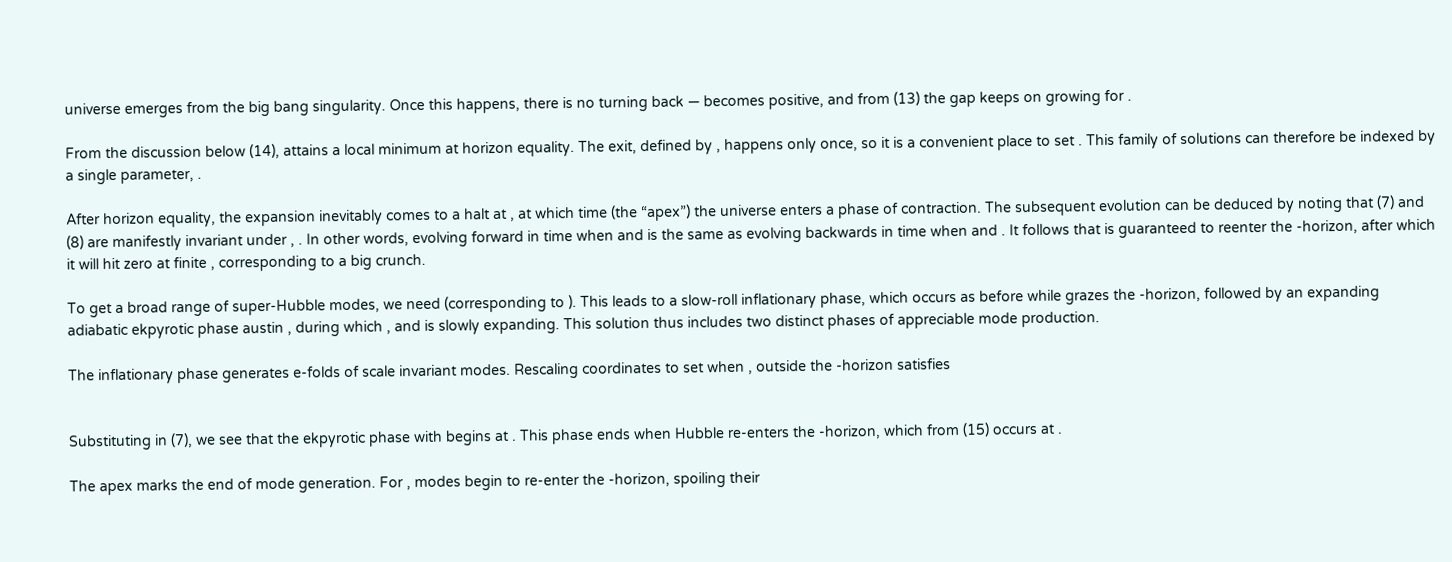universe emerges from the big bang singularity. Once this happens, there is no turning back — becomes positive, and from (13) the gap keeps on growing for .

From the discussion below (14), attains a local minimum at horizon equality. The exit, defined by , happens only once, so it is a convenient place to set . This family of solutions can therefore be indexed by a single parameter, .

After horizon equality, the expansion inevitably comes to a halt at , at which time (the “apex”) the universe enters a phase of contraction. The subsequent evolution can be deduced by noting that (7) and (8) are manifestly invariant under , . In other words, evolving forward in time when and is the same as evolving backwards in time when and . It follows that is guaranteed to reenter the -horizon, after which it will hit zero at finite , corresponding to a big crunch.

To get a broad range of super-Hubble modes, we need (corresponding to ). This leads to a slow-roll inflationary phase, which occurs as before while grazes the -horizon, followed by an expanding adiabatic ekpyrotic phase austin , during which , and is slowly expanding. This solution thus includes two distinct phases of appreciable mode production.

The inflationary phase generates e-folds of scale invariant modes. Rescaling coordinates to set when , outside the -horizon satisfies


Substituting in (7), we see that the ekpyrotic phase with begins at . This phase ends when Hubble re-enters the -horizon, which from (15) occurs at .

The apex marks the end of mode generation. For , modes begin to re-enter the -horizon, spoiling their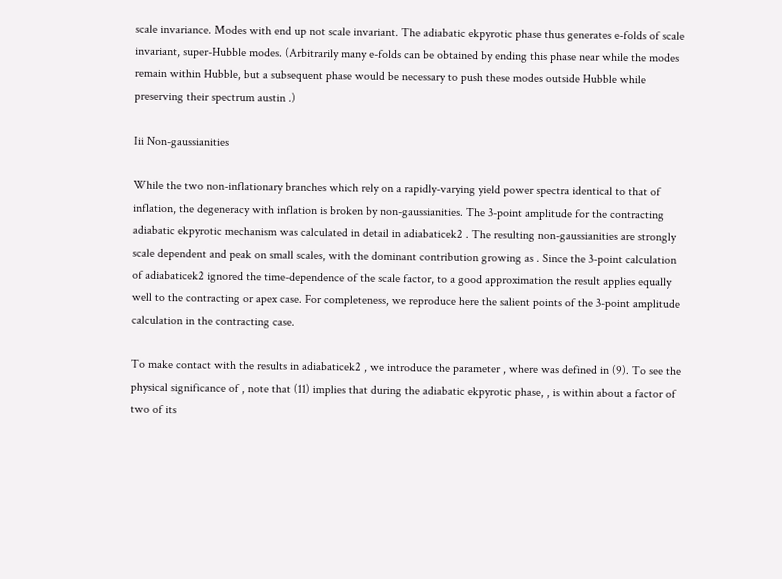scale invariance. Modes with end up not scale invariant. The adiabatic ekpyrotic phase thus generates e-folds of scale invariant, super-Hubble modes. (Arbitrarily many e-folds can be obtained by ending this phase near while the modes remain within Hubble, but a subsequent phase would be necessary to push these modes outside Hubble while preserving their spectrum austin .)

Iii Non-gaussianities

While the two non-inflationary branches which rely on a rapidly-varying yield power spectra identical to that of inflation, the degeneracy with inflation is broken by non-gaussianities. The 3-point amplitude for the contracting adiabatic ekpyrotic mechanism was calculated in detail in adiabaticek2 . The resulting non-gaussianities are strongly scale dependent and peak on small scales, with the dominant contribution growing as . Since the 3-point calculation of adiabaticek2 ignored the time-dependence of the scale factor, to a good approximation the result applies equally well to the contracting or apex case. For completeness, we reproduce here the salient points of the 3-point amplitude calculation in the contracting case.

To make contact with the results in adiabaticek2 , we introduce the parameter , where was defined in (9). To see the physical significance of , note that (11) implies that during the adiabatic ekpyrotic phase, , is within about a factor of two of its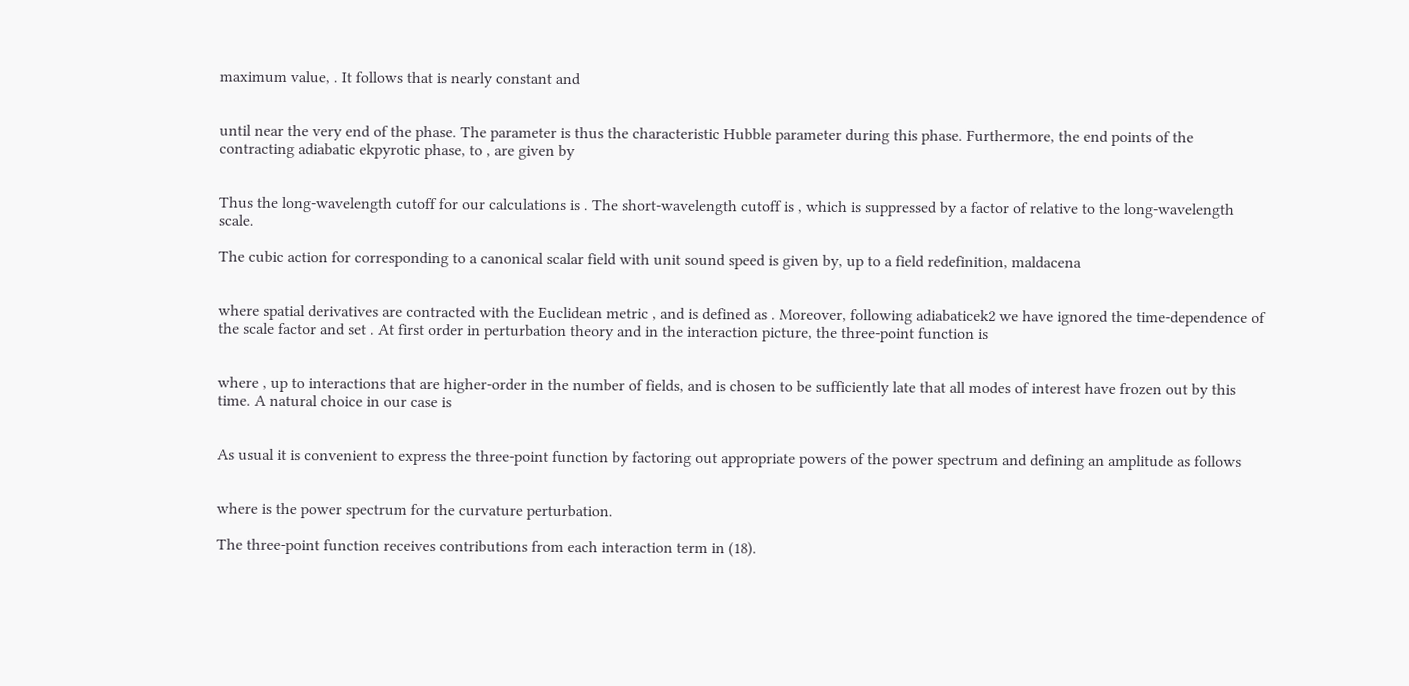maximum value, . It follows that is nearly constant and


until near the very end of the phase. The parameter is thus the characteristic Hubble parameter during this phase. Furthermore, the end points of the contracting adiabatic ekpyrotic phase, to , are given by


Thus the long-wavelength cutoff for our calculations is . The short-wavelength cutoff is , which is suppressed by a factor of relative to the long-wavelength scale.

The cubic action for corresponding to a canonical scalar field with unit sound speed is given by, up to a field redefinition, maldacena


where spatial derivatives are contracted with the Euclidean metric , and is defined as . Moreover, following adiabaticek2 we have ignored the time-dependence of the scale factor and set . At first order in perturbation theory and in the interaction picture, the three-point function is


where , up to interactions that are higher-order in the number of fields, and is chosen to be sufficiently late that all modes of interest have frozen out by this time. A natural choice in our case is


As usual it is convenient to express the three-point function by factoring out appropriate powers of the power spectrum and defining an amplitude as follows


where is the power spectrum for the curvature perturbation.

The three-point function receives contributions from each interaction term in (18).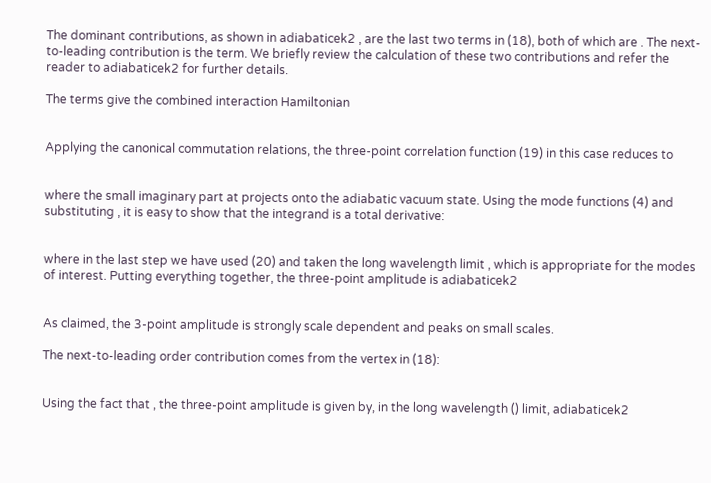The dominant contributions, as shown in adiabaticek2 , are the last two terms in (18), both of which are . The next-to-leading contribution is the term. We briefly review the calculation of these two contributions and refer the reader to adiabaticek2 for further details.

The terms give the combined interaction Hamiltonian


Applying the canonical commutation relations, the three-point correlation function (19) in this case reduces to


where the small imaginary part at projects onto the adiabatic vacuum state. Using the mode functions (4) and substituting , it is easy to show that the integrand is a total derivative:


where in the last step we have used (20) and taken the long wavelength limit , which is appropriate for the modes of interest. Putting everything together, the three-point amplitude is adiabaticek2


As claimed, the 3-point amplitude is strongly scale dependent and peaks on small scales.

The next-to-leading order contribution comes from the vertex in (18):


Using the fact that , the three-point amplitude is given by, in the long wavelength () limit, adiabaticek2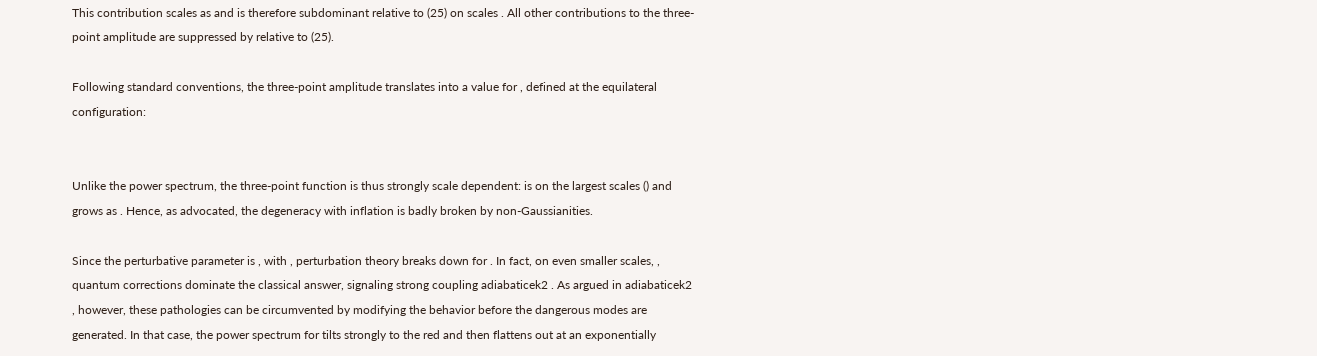This contribution scales as and is therefore subdominant relative to (25) on scales . All other contributions to the three-point amplitude are suppressed by relative to (25).

Following standard conventions, the three-point amplitude translates into a value for , defined at the equilateral configuration:


Unlike the power spectrum, the three-point function is thus strongly scale dependent: is on the largest scales () and grows as . Hence, as advocated, the degeneracy with inflation is badly broken by non-Gaussianities.

Since the perturbative parameter is , with , perturbation theory breaks down for . In fact, on even smaller scales, , quantum corrections dominate the classical answer, signaling strong coupling adiabaticek2 . As argued in adiabaticek2 , however, these pathologies can be circumvented by modifying the behavior before the dangerous modes are generated. In that case, the power spectrum for tilts strongly to the red and then flattens out at an exponentially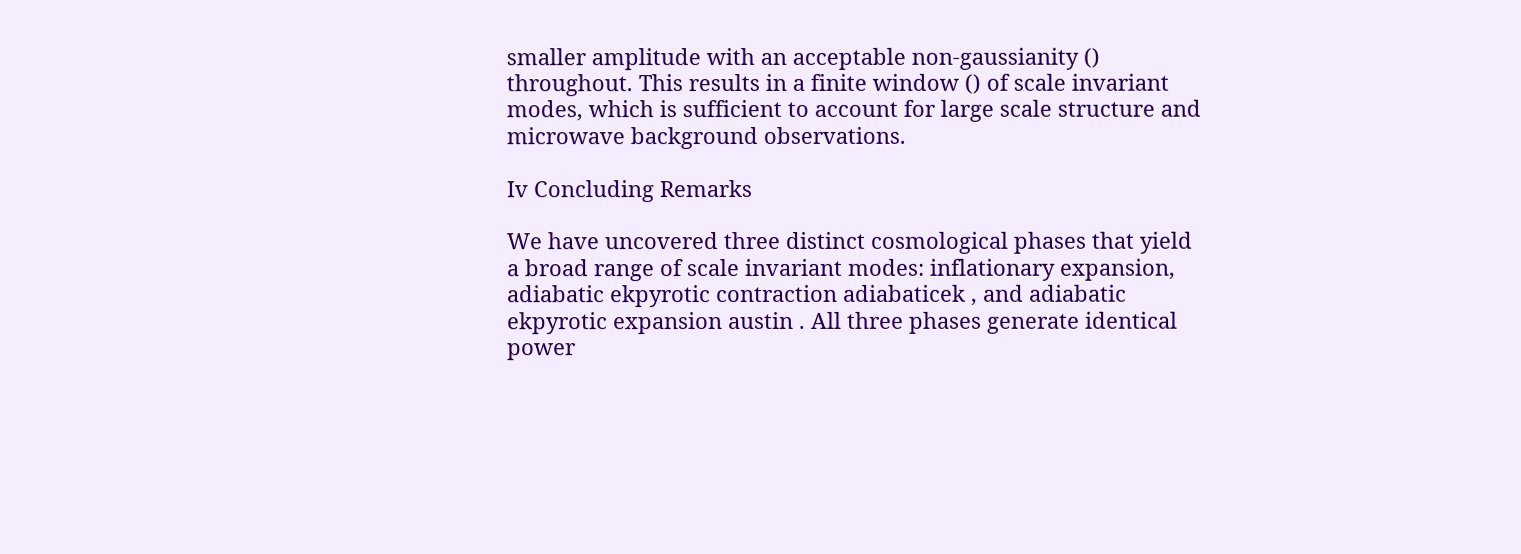smaller amplitude with an acceptable non-gaussianity () throughout. This results in a finite window () of scale invariant modes, which is sufficient to account for large scale structure and microwave background observations.

Iv Concluding Remarks

We have uncovered three distinct cosmological phases that yield a broad range of scale invariant modes: inflationary expansion, adiabatic ekpyrotic contraction adiabaticek , and adiabatic ekpyrotic expansion austin . All three phases generate identical power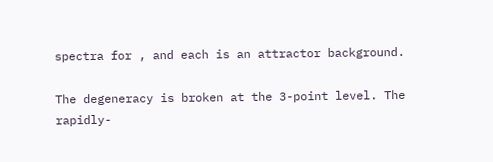spectra for , and each is an attractor background.

The degeneracy is broken at the 3-point level. The rapidly-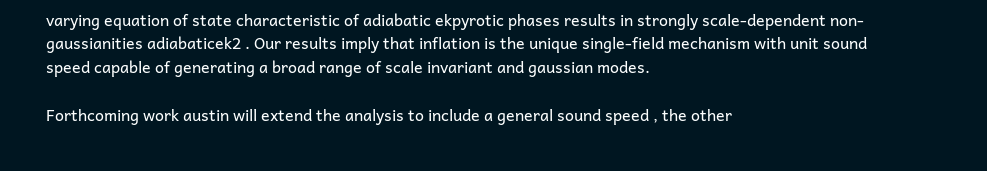varying equation of state characteristic of adiabatic ekpyrotic phases results in strongly scale-dependent non-gaussianities adiabaticek2 . Our results imply that inflation is the unique single-field mechanism with unit sound speed capable of generating a broad range of scale invariant and gaussian modes.

Forthcoming work austin will extend the analysis to include a general sound speed , the other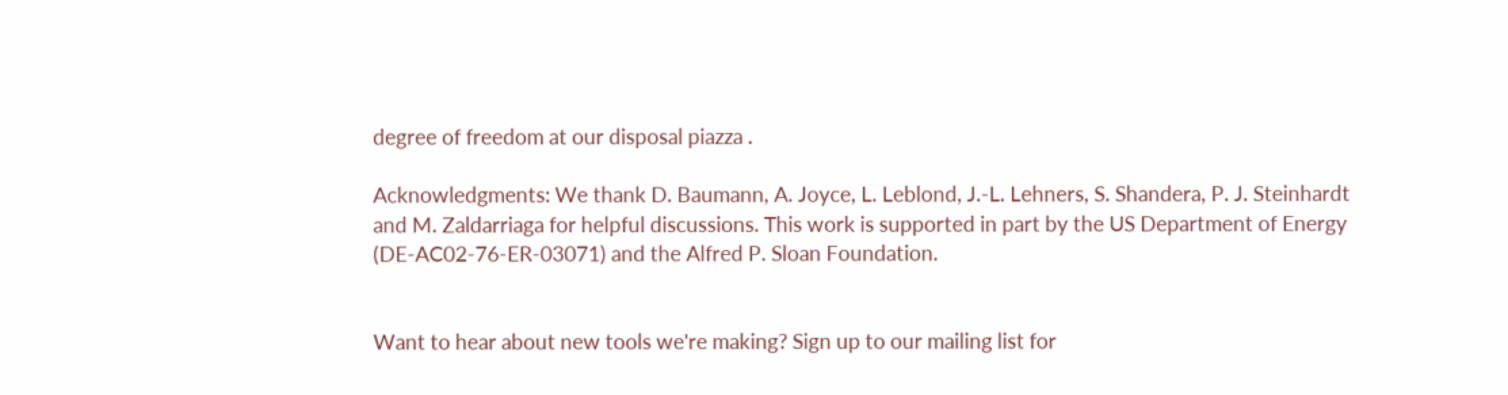degree of freedom at our disposal piazza .

Acknowledgments: We thank D. Baumann, A. Joyce, L. Leblond, J.-L. Lehners, S. Shandera, P. J. Steinhardt and M. Zaldarriaga for helpful discussions. This work is supported in part by the US Department of Energy (DE-AC02-76-ER-03071) and the Alfred P. Sloan Foundation.


Want to hear about new tools we're making? Sign up to our mailing list for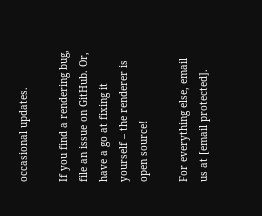occasional updates.

If you find a rendering bug, file an issue on GitHub. Or, have a go at fixing it yourself – the renderer is open source!

For everything else, email us at [email protected].